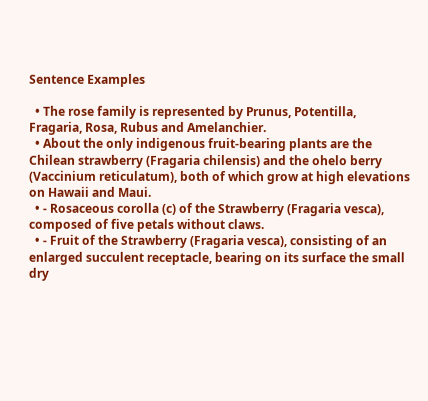Sentence Examples

  • The rose family is represented by Prunus, Potentilla, Fragaria, Rosa, Rubus and Amelanchier.
  • About the only indigenous fruit-bearing plants are the Chilean strawberry (Fragaria chilensis) and the ohelo berry (Vaccinium reticulatum), both of which grow at high elevations on Hawaii and Maui.
  • - Rosaceous corolla (c) of the Strawberry (Fragaria vesca), composed of five petals without claws.
  • - Fruit of the Strawberry (Fragaria vesca), consisting of an enlarged succulent receptacle, bearing on its surface the small dry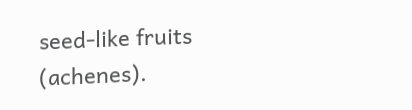seed-like fruits (achenes).